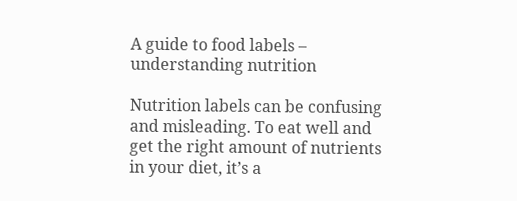A guide to food labels – understanding nutrition

Nutrition labels can be confusing and misleading. To eat well and get the right amount of nutrients in your diet, it’s a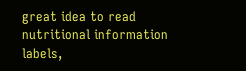great idea to read nutritional information labels,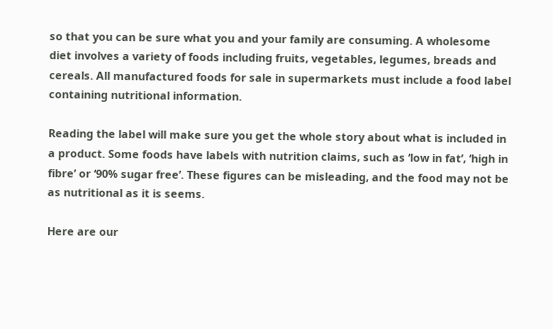so that you can be sure what you and your family are consuming. A wholesome diet involves a variety of foods including fruits, vegetables, legumes, breads and cereals. All manufactured foods for sale in supermarkets must include a food label containing nutritional information.

Reading the label will make sure you get the whole story about what is included in a product. Some foods have labels with nutrition claims, such as ‘low in fat’, ‘high in fibre’ or ‘90% sugar free’. These figures can be misleading, and the food may not be as nutritional as it is seems.

Here are our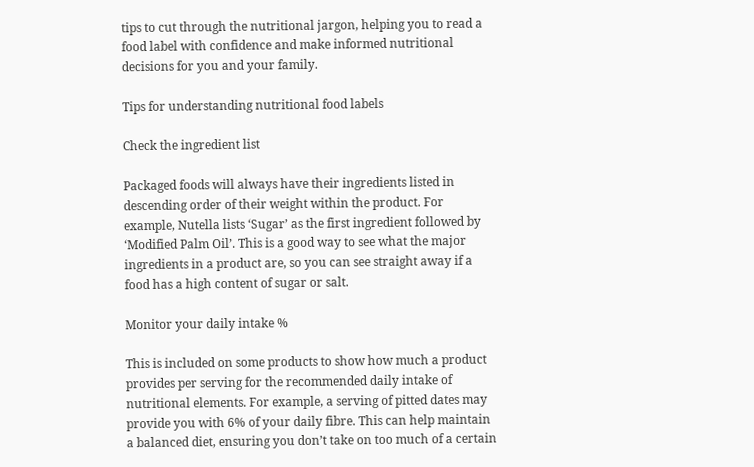tips to cut through the nutritional jargon, helping you to read a food label with confidence and make informed nutritional decisions for you and your family.

Tips for understanding nutritional food labels

Check the ingredient list

Packaged foods will always have their ingredients listed in descending order of their weight within the product. For example, Nutella lists ‘Sugar’ as the first ingredient followed by ‘Modified Palm Oil’. This is a good way to see what the major ingredients in a product are, so you can see straight away if a food has a high content of sugar or salt.

Monitor your daily intake %

This is included on some products to show how much a product provides per serving for the recommended daily intake of nutritional elements. For example, a serving of pitted dates may provide you with 6% of your daily fibre. This can help maintain a balanced diet, ensuring you don’t take on too much of a certain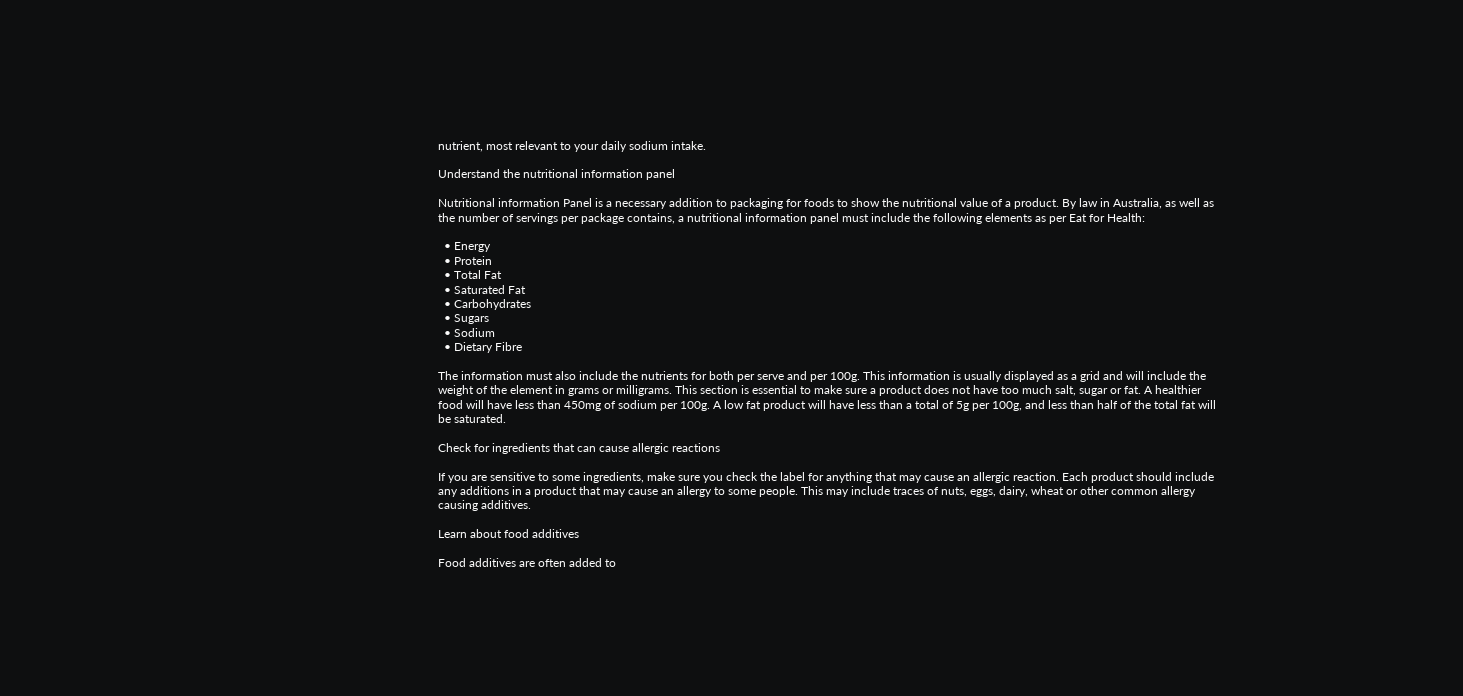nutrient, most relevant to your daily sodium intake.

Understand the nutritional information panel

Nutritional information Panel is a necessary addition to packaging for foods to show the nutritional value of a product. By law in Australia, as well as the number of servings per package contains, a nutritional information panel must include the following elements as per Eat for Health:

  • Energy
  • Protein
  • Total Fat
  • Saturated Fat
  • Carbohydrates
  • Sugars
  • Sodium
  • Dietary Fibre

The information must also include the nutrients for both per serve and per 100g. This information is usually displayed as a grid and will include the weight of the element in grams or milligrams. This section is essential to make sure a product does not have too much salt, sugar or fat. A healthier food will have less than 450mg of sodium per 100g. A low fat product will have less than a total of 5g per 100g, and less than half of the total fat will be saturated.

Check for ingredients that can cause allergic reactions

If you are sensitive to some ingredients, make sure you check the label for anything that may cause an allergic reaction. Each product should include any additions in a product that may cause an allergy to some people. This may include traces of nuts, eggs, dairy, wheat or other common allergy causing additives.

Learn about food additives

Food additives are often added to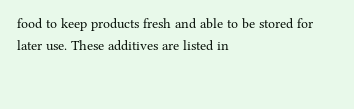food to keep products fresh and able to be stored for later use. These additives are listed in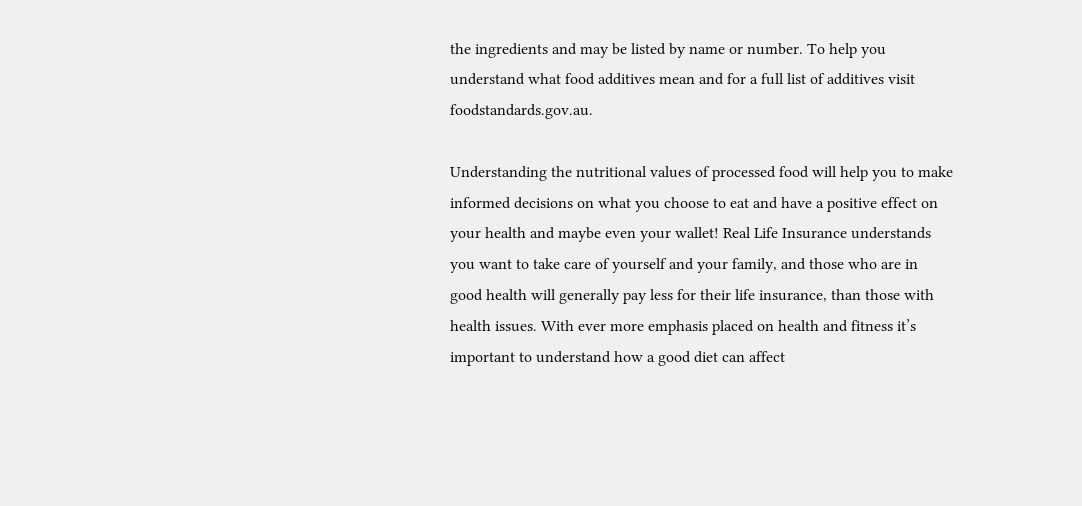the ingredients and may be listed by name or number. To help you understand what food additives mean and for a full list of additives visit foodstandards.gov.au.

Understanding the nutritional values of processed food will help you to make informed decisions on what you choose to eat and have a positive effect on your health and maybe even your wallet! Real Life Insurance understands you want to take care of yourself and your family, and those who are in good health will generally pay less for their life insurance, than those with health issues. With ever more emphasis placed on health and fitness it’s important to understand how a good diet can affect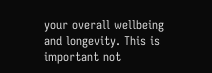your overall wellbeing and longevity. This is important not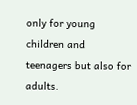only for young children and teenagers but also for adults.